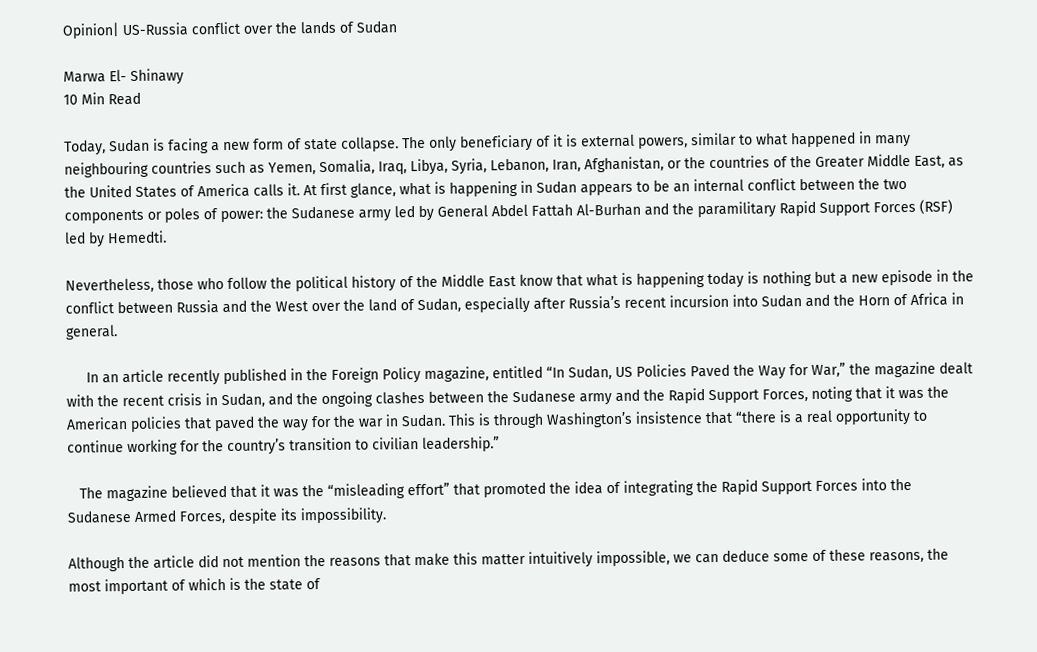Opinion| US-Russia conflict over the lands of Sudan

Marwa El- Shinawy
10 Min Read

Today, Sudan is facing a new form of state collapse. The only beneficiary of it is external powers, similar to what happened in many neighbouring countries such as Yemen, Somalia, Iraq, Libya, Syria, Lebanon, Iran, Afghanistan, or the countries of the Greater Middle East, as the United States of America calls it. At first glance, what is happening in Sudan appears to be an internal conflict between the two components or poles of power: the Sudanese army led by General Abdel Fattah Al-Burhan and the paramilitary Rapid Support Forces (RSF) led by Hemedti.

Nevertheless, those who follow the political history of the Middle East know that what is happening today is nothing but a new episode in the conflict between Russia and the West over the land of Sudan, especially after Russia’s recent incursion into Sudan and the Horn of Africa in general.

     In an article recently published in the Foreign Policy magazine, entitled “In Sudan, US Policies Paved the Way for War,” the magazine dealt with the recent crisis in Sudan, and the ongoing clashes between the Sudanese army and the Rapid Support Forces, noting that it was the American policies that paved the way for the war in Sudan. This is through Washington’s insistence that “there is a real opportunity to continue working for the country’s transition to civilian leadership.”

   The magazine believed that it was the “misleading effort” that promoted the idea of integrating the Rapid Support Forces into the Sudanese Armed Forces, despite its impossibility.

Although the article did not mention the reasons that make this matter intuitively impossible, we can deduce some of these reasons, the most important of which is the state of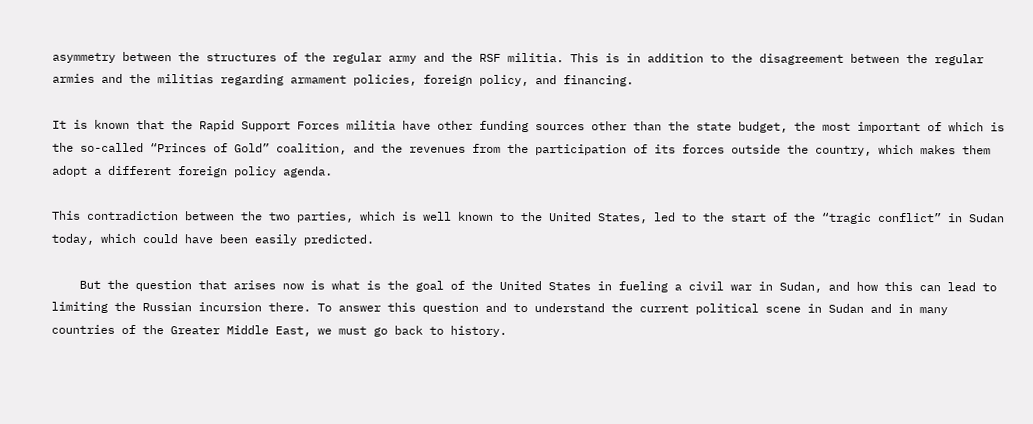asymmetry between the structures of the regular army and the RSF militia. This is in addition to the disagreement between the regular armies and the militias regarding armament policies, foreign policy, and financing.

It is known that the Rapid Support Forces militia have other funding sources other than the state budget, the most important of which is the so-called “Princes of Gold” coalition, and the revenues from the participation of its forces outside the country, which makes them adopt a different foreign policy agenda.

This contradiction between the two parties, which is well known to the United States, led to the start of the “tragic conflict” in Sudan today, which could have been easily predicted.

    But the question that arises now is what is the goal of the United States in fueling a civil war in Sudan, and how this can lead to limiting the Russian incursion there. To answer this question and to understand the current political scene in Sudan and in many countries of the Greater Middle East, we must go back to history.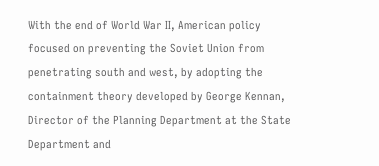With the end of World War II, American policy focused on preventing the Soviet Union from penetrating south and west, by adopting the containment theory developed by George Kennan, Director of the Planning Department at the State Department and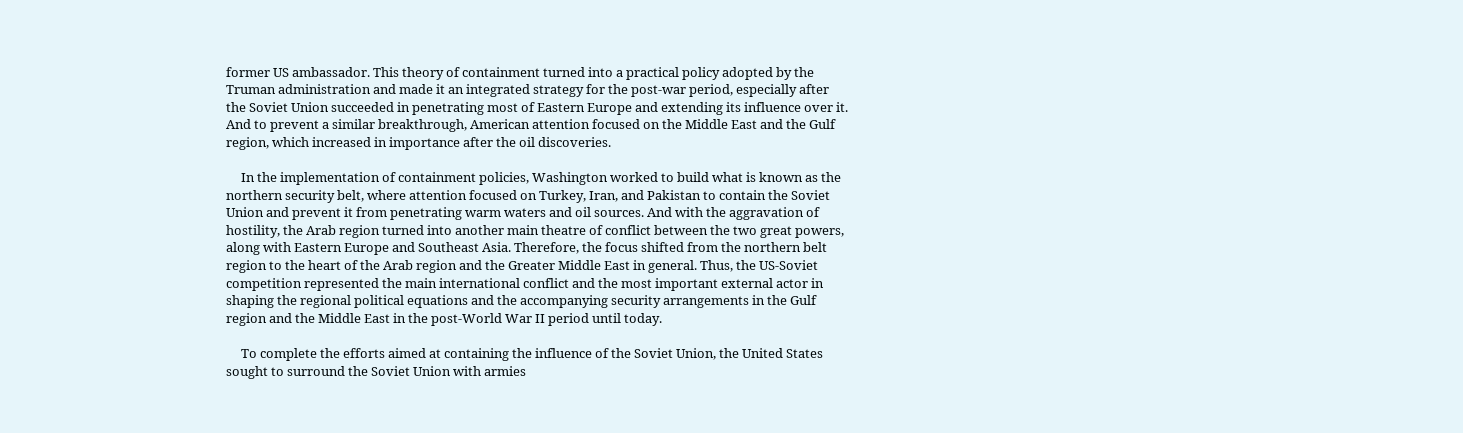former US ambassador. This theory of containment turned into a practical policy adopted by the Truman administration and made it an integrated strategy for the post-war period, especially after the Soviet Union succeeded in penetrating most of Eastern Europe and extending its influence over it. And to prevent a similar breakthrough, American attention focused on the Middle East and the Gulf region, which increased in importance after the oil discoveries.

     In the implementation of containment policies, Washington worked to build what is known as the northern security belt, where attention focused on Turkey, Iran, and Pakistan to contain the Soviet Union and prevent it from penetrating warm waters and oil sources. And with the aggravation of hostility, the Arab region turned into another main theatre of conflict between the two great powers, along with Eastern Europe and Southeast Asia. Therefore, the focus shifted from the northern belt region to the heart of the Arab region and the Greater Middle East in general. Thus, the US-Soviet competition represented the main international conflict and the most important external actor in shaping the regional political equations and the accompanying security arrangements in the Gulf region and the Middle East in the post-World War II period until today.

     To complete the efforts aimed at containing the influence of the Soviet Union, the United States sought to surround the Soviet Union with armies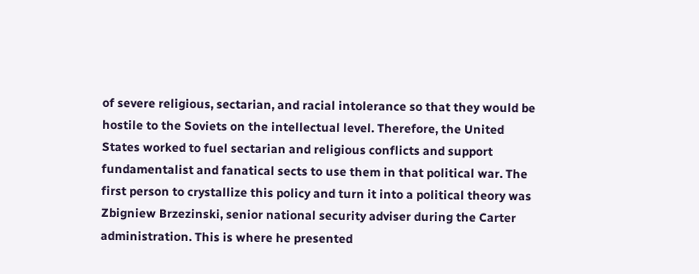of severe religious, sectarian, and racial intolerance so that they would be hostile to the Soviets on the intellectual level. Therefore, the United States worked to fuel sectarian and religious conflicts and support fundamentalist and fanatical sects to use them in that political war. The first person to crystallize this policy and turn it into a political theory was Zbigniew Brzezinski, senior national security adviser during the Carter administration. This is where he presented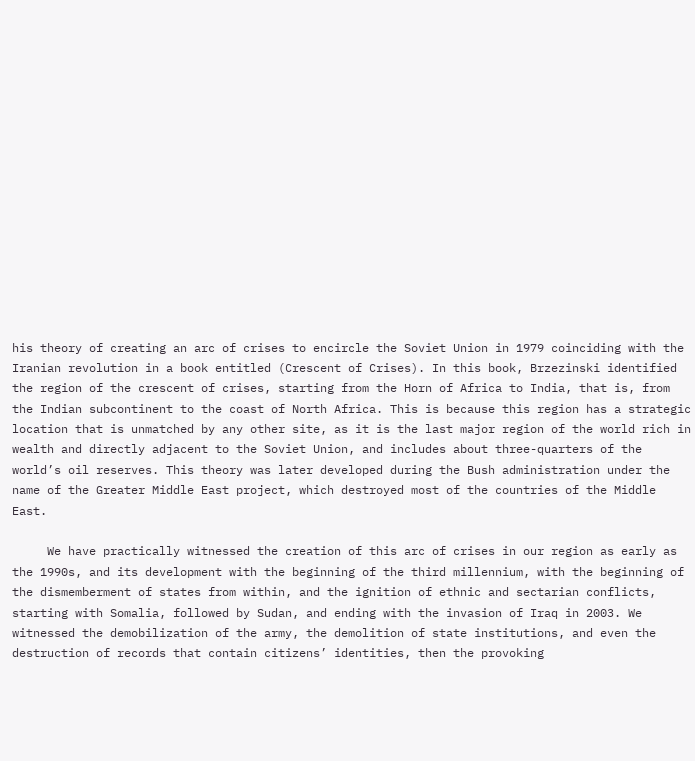his theory of creating an arc of crises to encircle the Soviet Union in 1979 coinciding with the Iranian revolution in a book entitled (Crescent of Crises). In this book, Brzezinski identified the region of the crescent of crises, starting from the Horn of Africa to India, that is, from the Indian subcontinent to the coast of North Africa. This is because this region has a strategic location that is unmatched by any other site, as it is the last major region of the world rich in wealth and directly adjacent to the Soviet Union, and includes about three-quarters of the world’s oil reserves. This theory was later developed during the Bush administration under the name of the Greater Middle East project, which destroyed most of the countries of the Middle East.

     We have practically witnessed the creation of this arc of crises in our region as early as the 1990s, and its development with the beginning of the third millennium, with the beginning of the dismemberment of states from within, and the ignition of ethnic and sectarian conflicts, starting with Somalia, followed by Sudan, and ending with the invasion of Iraq in 2003. We witnessed the demobilization of the army, the demolition of state institutions, and even the destruction of records that contain citizens’ identities, then the provoking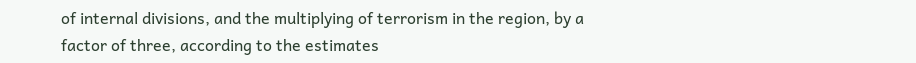of internal divisions, and the multiplying of terrorism in the region, by a factor of three, according to the estimates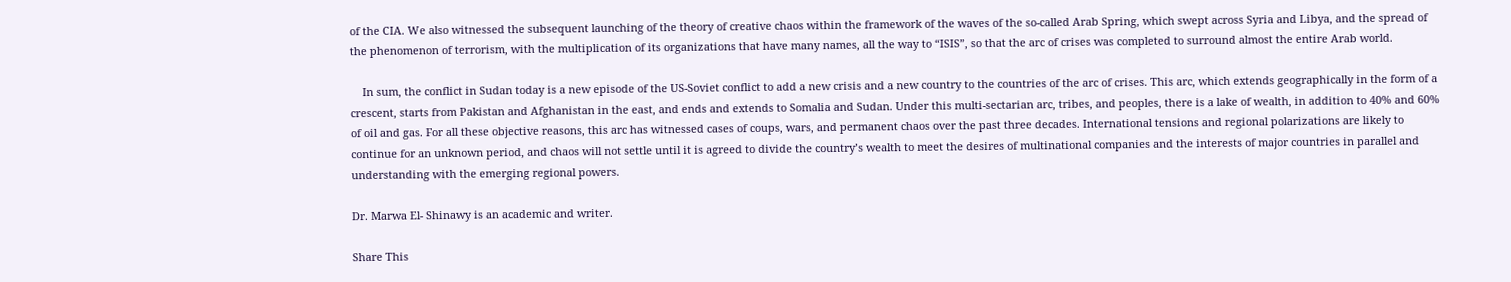of the CIA. We also witnessed the subsequent launching of the theory of creative chaos within the framework of the waves of the so-called Arab Spring, which swept across Syria and Libya, and the spread of the phenomenon of terrorism, with the multiplication of its organizations that have many names, all the way to “ISIS”, so that the arc of crises was completed to surround almost the entire Arab world.

    In sum, the conflict in Sudan today is a new episode of the US-Soviet conflict to add a new crisis and a new country to the countries of the arc of crises. This arc, which extends geographically in the form of a crescent, starts from Pakistan and Afghanistan in the east, and ends and extends to Somalia and Sudan. Under this multi-sectarian arc, tribes, and peoples, there is a lake of wealth, in addition to 40% and 60% of oil and gas. For all these objective reasons, this arc has witnessed cases of coups, wars, and permanent chaos over the past three decades. International tensions and regional polarizations are likely to continue for an unknown period, and chaos will not settle until it is agreed to divide the country’s wealth to meet the desires of multinational companies and the interests of major countries in parallel and understanding with the emerging regional powers.

Dr. Marwa El- Shinawy is an academic and writer.

Share This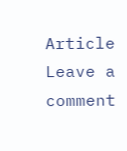Article
Leave a comment